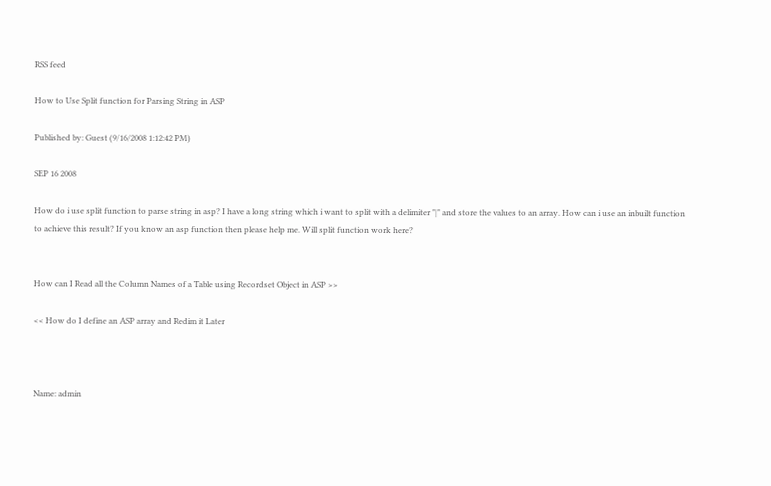RSS feed

How to Use Split function for Parsing String in ASP

Published by: Guest (9/16/2008 1:12:42 PM)

SEP 16 2008

How do i use split function to parse string in asp? I have a long string which i want to split with a delimiter "|" and store the values to an array. How can i use an inbuilt function to achieve this result? If you know an asp function then please help me. Will split function work here?


How can I Read all the Column Names of a Table using Recordset Object in ASP >>

<< How do I define an ASP array and Redim it Later



Name: admin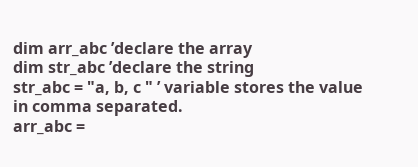dim arr_abc ’declare the array
dim str_abc ’declare the string
str_abc = "a, b, c " ’ variable stores the value in comma separated.
arr_abc =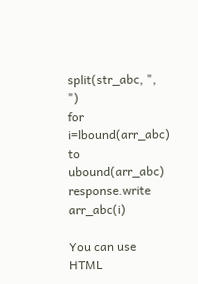split(str_abc, ", ")
for i=lbound(arr_abc) to ubound(arr_abc)
response.write arr_abc(i)

You can use HTML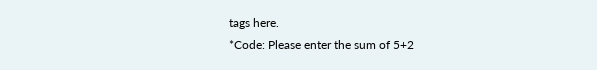tags here.
*Code: Please enter the sum of 5+2